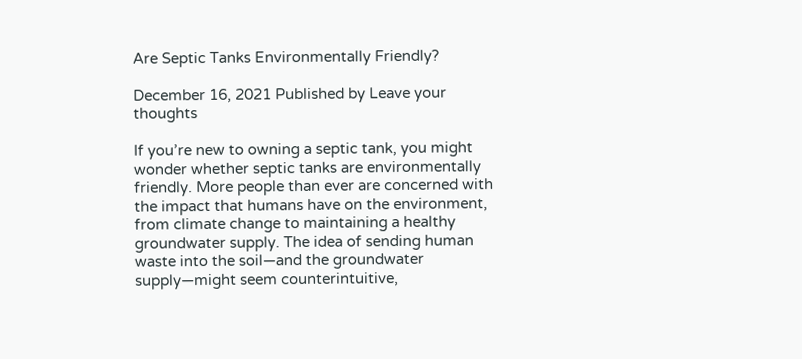Are Septic Tanks Environmentally Friendly?

December 16, 2021 Published by Leave your thoughts

If you’re new to owning a septic tank, you might wonder whether septic tanks are environmentally friendly. More people than ever are concerned with the impact that humans have on the environment, from climate change to maintaining a healthy groundwater supply. The idea of sending human waste into the soil—and the groundwater supply—might seem counterintuitive,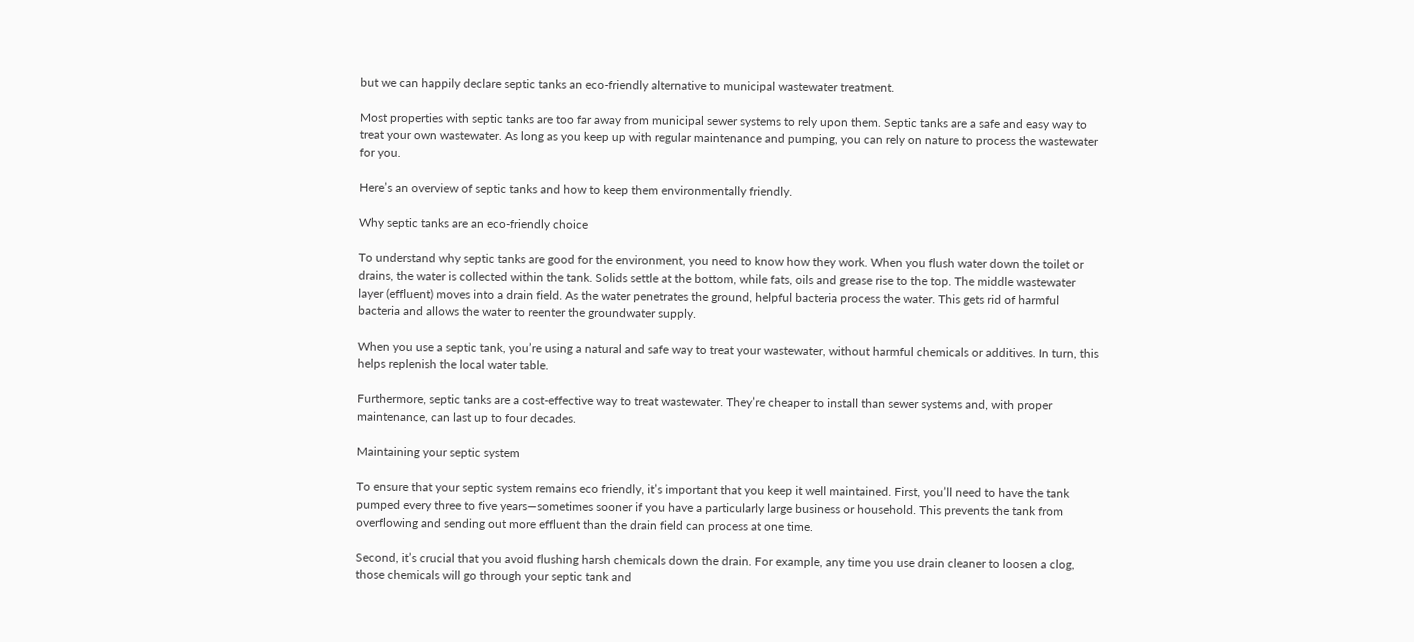but we can happily declare septic tanks an eco-friendly alternative to municipal wastewater treatment.

Most properties with septic tanks are too far away from municipal sewer systems to rely upon them. Septic tanks are a safe and easy way to treat your own wastewater. As long as you keep up with regular maintenance and pumping, you can rely on nature to process the wastewater for you.

Here’s an overview of septic tanks and how to keep them environmentally friendly.

Why septic tanks are an eco-friendly choice

To understand why septic tanks are good for the environment, you need to know how they work. When you flush water down the toilet or drains, the water is collected within the tank. Solids settle at the bottom, while fats, oils and grease rise to the top. The middle wastewater layer (effluent) moves into a drain field. As the water penetrates the ground, helpful bacteria process the water. This gets rid of harmful bacteria and allows the water to reenter the groundwater supply.

When you use a septic tank, you’re using a natural and safe way to treat your wastewater, without harmful chemicals or additives. In turn, this helps replenish the local water table.

Furthermore, septic tanks are a cost-effective way to treat wastewater. They’re cheaper to install than sewer systems and, with proper maintenance, can last up to four decades.

Maintaining your septic system

To ensure that your septic system remains eco friendly, it’s important that you keep it well maintained. First, you’ll need to have the tank pumped every three to five years—sometimes sooner if you have a particularly large business or household. This prevents the tank from overflowing and sending out more effluent than the drain field can process at one time.

Second, it’s crucial that you avoid flushing harsh chemicals down the drain. For example, any time you use drain cleaner to loosen a clog, those chemicals will go through your septic tank and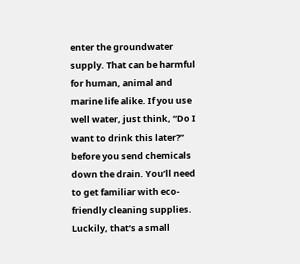enter the groundwater supply. That can be harmful for human, animal and marine life alike. If you use well water, just think, “Do I want to drink this later?” before you send chemicals down the drain. You’ll need to get familiar with eco-friendly cleaning supplies. Luckily, that’s a small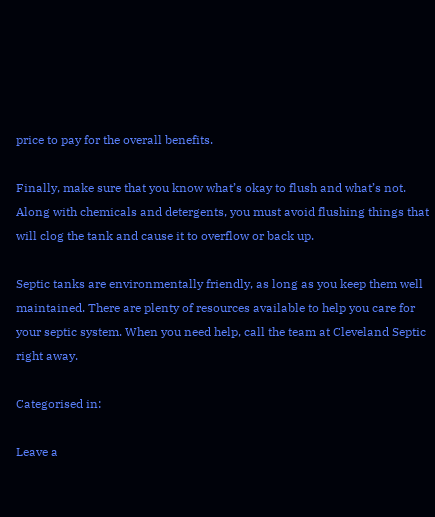price to pay for the overall benefits.

Finally, make sure that you know what’s okay to flush and what’s not. Along with chemicals and detergents, you must avoid flushing things that will clog the tank and cause it to overflow or back up.

Septic tanks are environmentally friendly, as long as you keep them well maintained. There are plenty of resources available to help you care for your septic system. When you need help, call the team at Cleveland Septic right away.

Categorised in:

Leave a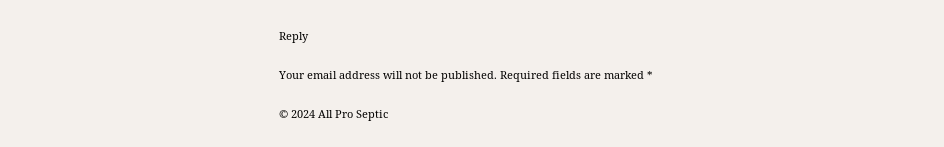Reply

Your email address will not be published. Required fields are marked *

© 2024 All Pro Septic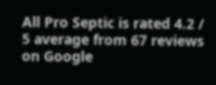All Pro Septic is rated 4.2 / 5 average from 67 reviews on Google